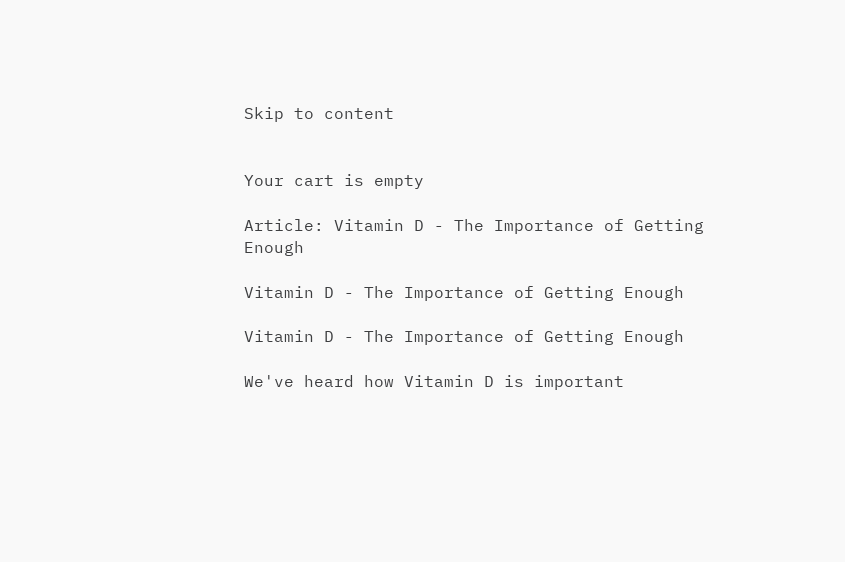Skip to content


Your cart is empty

Article: Vitamin D - The Importance of Getting Enough

Vitamin D - The Importance of Getting Enough

Vitamin D - The Importance of Getting Enough

We've heard how Vitamin D is important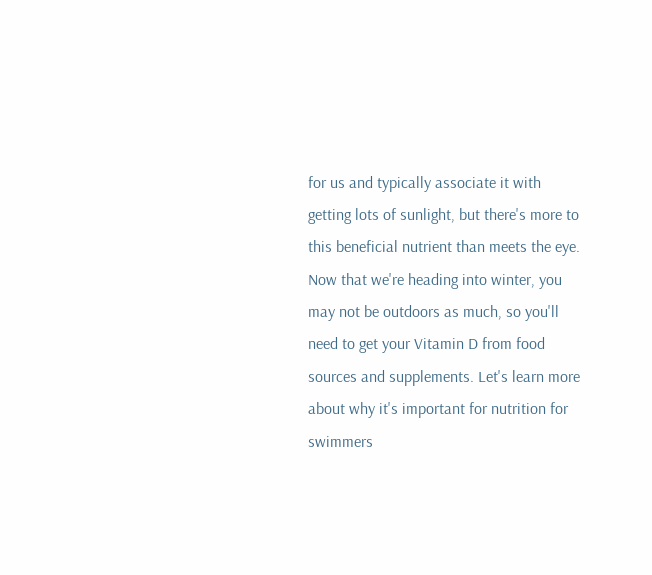for us and typically associate it with getting lots of sunlight, but there's more to this beneficial nutrient than meets the eye. Now that we're heading into winter, you may not be outdoors as much, so you'll need to get your Vitamin D from food sources and supplements. Let's learn more about why it's important for nutrition for swimmers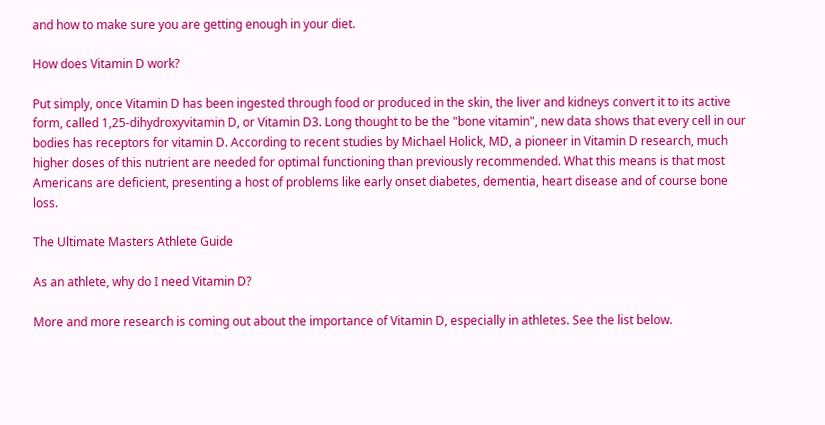and how to make sure you are getting enough in your diet.

How does Vitamin D work?

Put simply, once Vitamin D has been ingested through food or produced in the skin, the liver and kidneys convert it to its active form, called 1,25-dihydroxyvitamin D, or Vitamin D3. Long thought to be the "bone vitamin", new data shows that every cell in our bodies has receptors for vitamin D. According to recent studies by Michael Holick, MD, a pioneer in Vitamin D research, much higher doses of this nutrient are needed for optimal functioning than previously recommended. What this means is that most Americans are deficient, presenting a host of problems like early onset diabetes, dementia, heart disease and of course bone loss.

The Ultimate Masters Athlete Guide

As an athlete, why do I need Vitamin D?

More and more research is coming out about the importance of Vitamin D, especially in athletes. See the list below.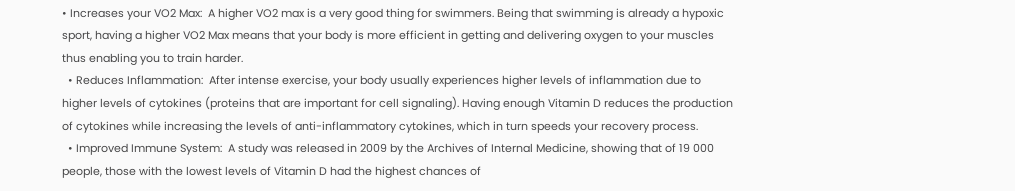• Increases your VO2 Max:  A higher VO2 max is a very good thing for swimmers. Being that swimming is already a hypoxic sport, having a higher VO2 Max means that your body is more efficient in getting and delivering oxygen to your muscles thus enabling you to train harder.
  • Reduces Inflammation:  After intense exercise, your body usually experiences higher levels of inflammation due to higher levels of cytokines (proteins that are important for cell signaling). Having enough Vitamin D reduces the production of cytokines while increasing the levels of anti-inflammatory cytokines, which in turn speeds your recovery process.
  • Improved Immune System:  A study was released in 2009 by the Archives of Internal Medicine, showing that of 19 000 people, those with the lowest levels of Vitamin D had the highest chances of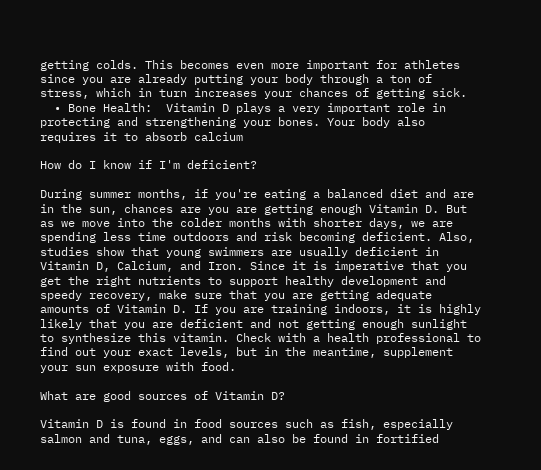getting colds. This becomes even more important for athletes since you are already putting your body through a ton of stress, which in turn increases your chances of getting sick.
  • Bone Health:  Vitamin D plays a very important role in protecting and strengthening your bones. Your body also requires it to absorb calcium

How do I know if I'm deficient?

During summer months, if you're eating a balanced diet and are in the sun, chances are you are getting enough Vitamin D. But as we move into the colder months with shorter days, we are spending less time outdoors and risk becoming deficient. Also, studies show that young swimmers are usually deficient in Vitamin D, Calcium, and Iron. Since it is imperative that you get the right nutrients to support healthy development and speedy recovery, make sure that you are getting adequate amounts of Vitamin D. If you are training indoors, it is highly likely that you are deficient and not getting enough sunlight to synthesize this vitamin. Check with a health professional to find out your exact levels, but in the meantime, supplement your sun exposure with food.

What are good sources of Vitamin D?

Vitamin D is found in food sources such as fish, especially salmon and tuna, eggs, and can also be found in fortified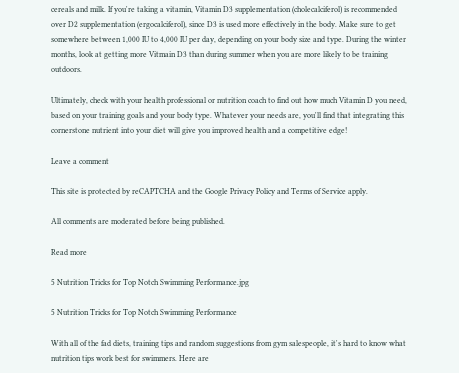cereals and milk. If you're taking a vitamin, Vitamin D3 supplementation (cholecalciferol) is recommended over D2 supplementation (ergocalciferol), since D3 is used more effectively in the body. Make sure to get somewhere between 1,000 IU to 4,000 IU per day, depending on your body size and type. During the winter months, look at getting more Vitmain D3 than during summer when you are more likely to be training outdoors.

Ultimately, check with your health professional or nutrition coach to find out how much Vitamin D you need, based on your training goals and your body type. Whatever your needs are, you'll find that integrating this cornerstone nutrient into your diet will give you improved health and a competitive edge!

Leave a comment

This site is protected by reCAPTCHA and the Google Privacy Policy and Terms of Service apply.

All comments are moderated before being published.

Read more

5 Nutrition Tricks for Top Notch Swimming Performance.jpg

5 Nutrition Tricks for Top Notch Swimming Performance

With all of the fad diets, training tips and random suggestions from gym salespeople, it's hard to know what nutrition tips work best for swimmers. Here are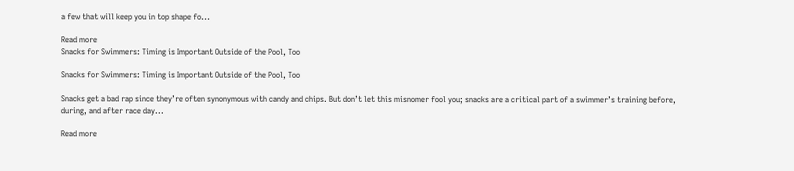a few that will keep you in top shape fo...

Read more
Snacks for Swimmers: Timing is Important Outside of the Pool, Too

Snacks for Swimmers: Timing is Important Outside of the Pool, Too

Snacks get a bad rap since they’re often synonymous with candy and chips. But don’t let this misnomer fool you; snacks are a critical part of a swimmer’s training before, during, and after race day...

Read more